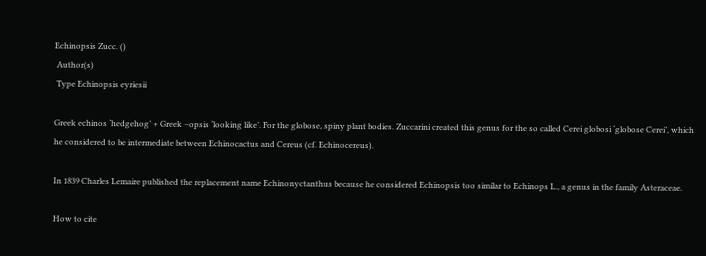Echinopsis Zucc. ()
 Author(s)
 Type Echinopsis eyriesii

Greek echinos ‘hedgehog’ + Greek –opsis ‘looking like’. For the globose, spiny plant bodies. Zuccarini created this genus for the so called Cerei globosi ‘globose Cerei’, which he considered to be intermediate between Echinocactus and Cereus (cf. Echinocereus).

In 1839 Charles Lemaire published the replacement name Echinonyctanthus because he considered Echinopsis too similar to Echinops L., a genus in the family Asteraceae.

How to cite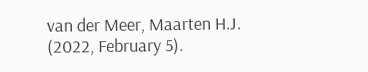van der Meer, Maarten H.J. (2022, February 5).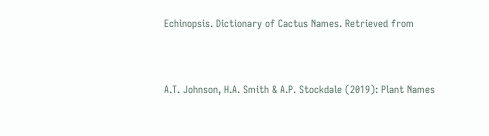Echinopsis. Dictionary of Cactus Names. Retrieved from


A.T. Johnson, H.A. Smith & A.P. Stockdale (2019): Plant Names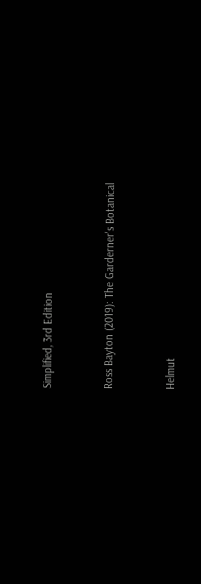Simplified, 3rd Edition


Ross Bayton (2019): The Garderner's Botanical


Helmut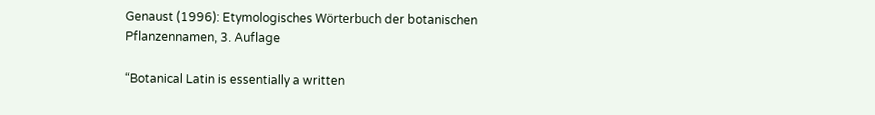Genaust (1996): Etymologisches Wörterbuch der botanischen Pflanzennamen, 3. Auflage

“Botanical Latin is essentially a written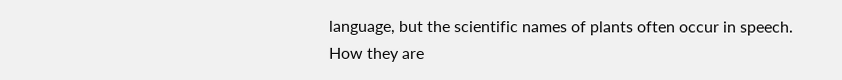language, but the scientific names of plants often occur in speech. How they are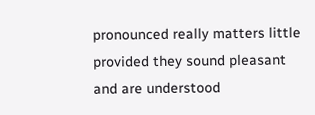pronounced really matters little provided they sound pleasant and are understood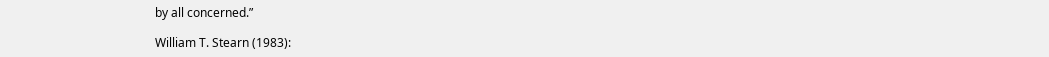by all concerned.”

William T. Stearn (1983):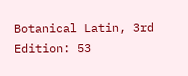Botanical Latin, 3rd Edition: 53